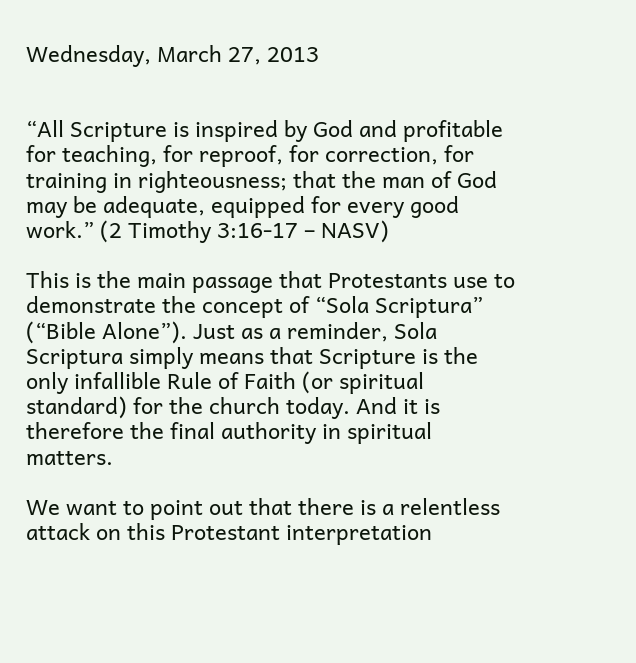Wednesday, March 27, 2013


“All Scripture is inspired by God and profitable for teaching, for reproof, for correction, for training in righteousness; that the man of God may be adequate, equipped for every good work.” (2 Timothy 3:16-17 – NASV)

This is the main passage that Protestants use to demonstrate the concept of “Sola Scriptura” (“Bible Alone”). Just as a reminder, Sola Scriptura simply means that Scripture is the only infallible Rule of Faith (or spiritual standard) for the church today. And it is therefore the final authority in spiritual matters.

We want to point out that there is a relentless attack on this Protestant interpretation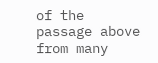of the passage above from many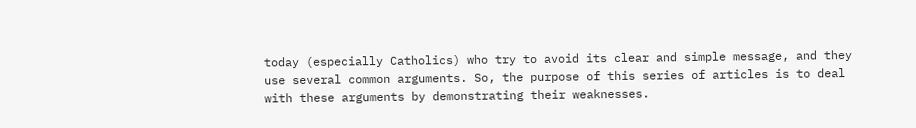today (especially Catholics) who try to avoid its clear and simple message, and they use several common arguments. So, the purpose of this series of articles is to deal with these arguments by demonstrating their weaknesses.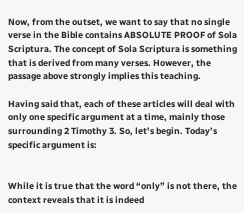Now, from the outset, we want to say that no single verse in the Bible contains ABSOLUTE PROOF of Sola Scriptura. The concept of Sola Scriptura is something that is derived from many verses. However, the passage above strongly implies this teaching.

Having said that, each of these articles will deal with only one specific argument at a time, mainly those surrounding 2 Timothy 3. So, let’s begin. Today’s specific argument is:


While it is true that the word “only” is not there, the context reveals that it is indeed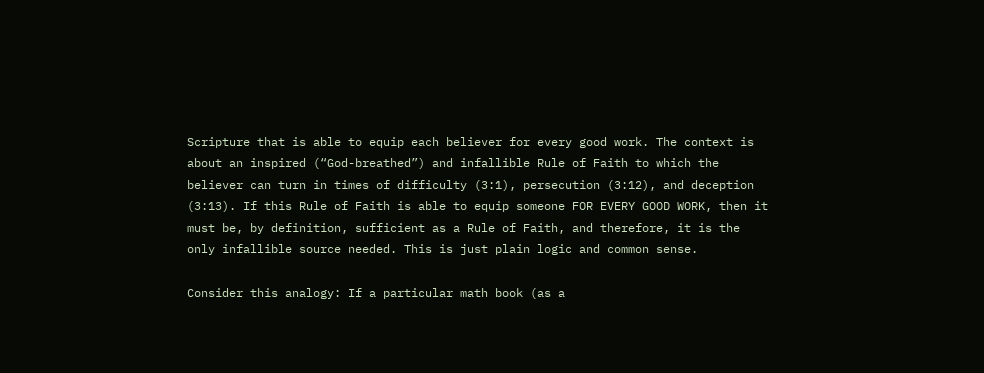Scripture that is able to equip each believer for every good work. The context is about an inspired (“God-breathed”) and infallible Rule of Faith to which the believer can turn in times of difficulty (3:1), persecution (3:12), and deception (3:13). If this Rule of Faith is able to equip someone FOR EVERY GOOD WORK, then it must be, by definition, sufficient as a Rule of Faith, and therefore, it is the only infallible source needed. This is just plain logic and common sense.

Consider this analogy: If a particular math book (as a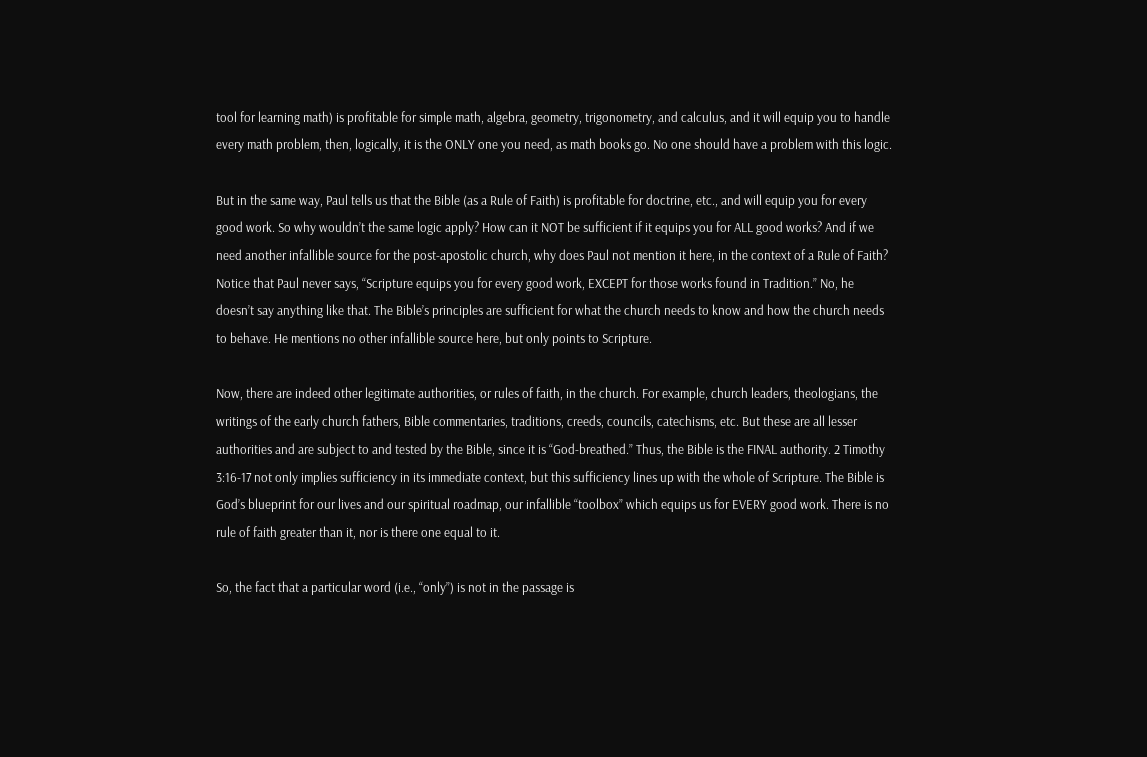tool for learning math) is profitable for simple math, algebra, geometry, trigonometry, and calculus, and it will equip you to handle every math problem, then, logically, it is the ONLY one you need, as math books go. No one should have a problem with this logic.

But in the same way, Paul tells us that the Bible (as a Rule of Faith) is profitable for doctrine, etc., and will equip you for every good work. So why wouldn’t the same logic apply? How can it NOT be sufficient if it equips you for ALL good works? And if we need another infallible source for the post-apostolic church, why does Paul not mention it here, in the context of a Rule of Faith? Notice that Paul never says, “Scripture equips you for every good work, EXCEPT for those works found in Tradition.” No, he doesn’t say anything like that. The Bible’s principles are sufficient for what the church needs to know and how the church needs to behave. He mentions no other infallible source here, but only points to Scripture.

Now, there are indeed other legitimate authorities, or rules of faith, in the church. For example, church leaders, theologians, the writings of the early church fathers, Bible commentaries, traditions, creeds, councils, catechisms, etc. But these are all lesser authorities and are subject to and tested by the Bible, since it is “God-breathed.” Thus, the Bible is the FINAL authority. 2 Timothy 3:16-17 not only implies sufficiency in its immediate context, but this sufficiency lines up with the whole of Scripture. The Bible is God’s blueprint for our lives and our spiritual roadmap, our infallible “toolbox” which equips us for EVERY good work. There is no rule of faith greater than it, nor is there one equal to it.

So, the fact that a particular word (i.e., “only”) is not in the passage is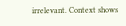irrelevant. Context shows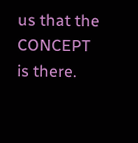us that the CONCEPT is there.